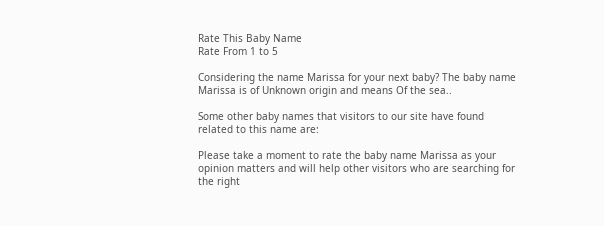Rate This Baby Name
Rate From 1 to 5

Considering the name Marissa for your next baby? The baby name Marissa is of Unknown origin and means Of the sea..

Some other baby names that visitors to our site have found related to this name are:

Please take a moment to rate the baby name Marissa as your opinion matters and will help other visitors who are searching for the right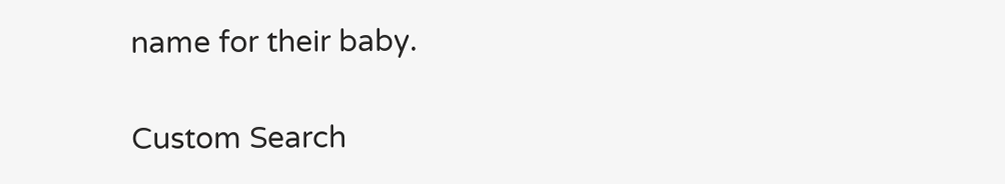name for their baby.

Custom Search